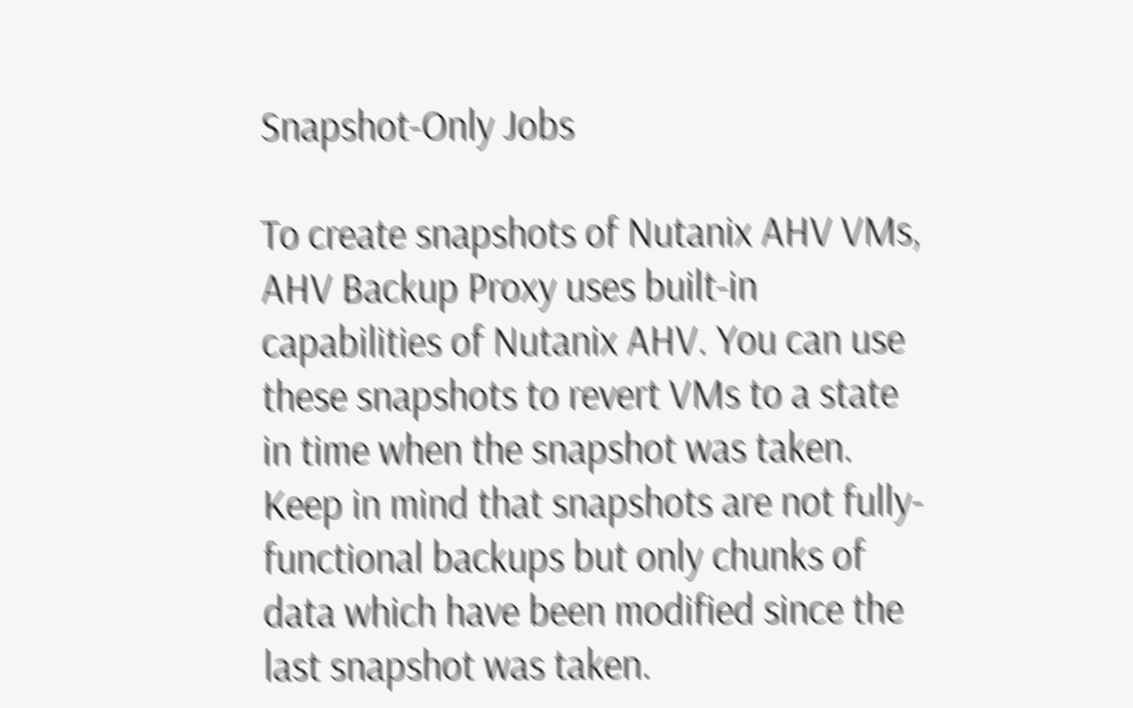Snapshot-Only Jobs

To create snapshots of Nutanix AHV VMs, AHV Backup Proxy uses built-in capabilities of Nutanix AHV. You can use these snapshots to revert VMs to a state in time when the snapshot was taken. Keep in mind that snapshots are not fully-functional backups but only chunks of data which have been modified since the last snapshot was taken.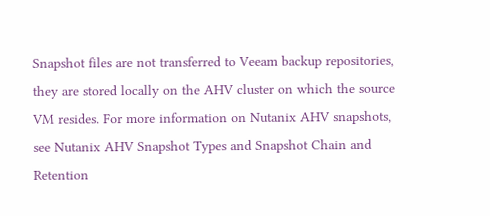Snapshot files are not transferred to Veeam backup repositories, they are stored locally on the AHV cluster on which the source VM resides. For more information on Nutanix AHV snapshots, see Nutanix AHV Snapshot Types and Snapshot Chain and Retention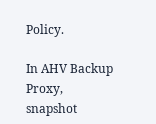Policy.

In AHV Backup Proxy, snapshot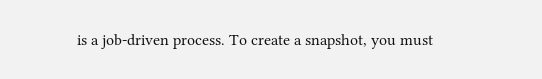is a job-driven process. To create a snapshot, you must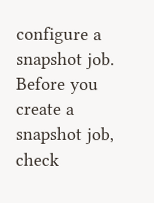configure a snapshot job. Before you create a snapshot job, check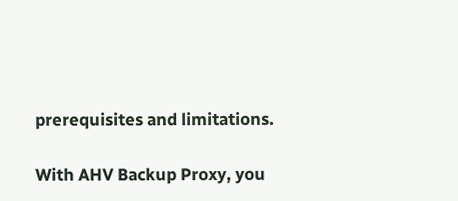prerequisites and limitations.

With AHV Backup Proxy, you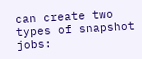can create two types of snapshot jobs: